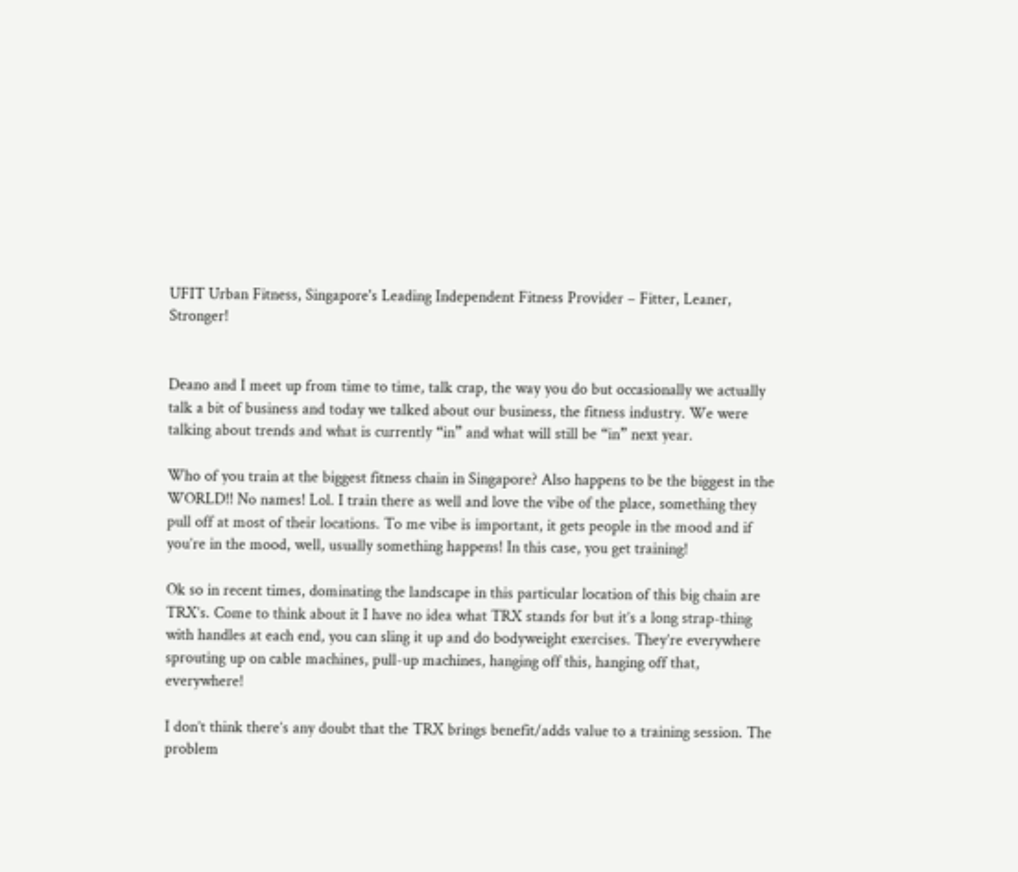UFIT Urban Fitness, Singapore's Leading Independent Fitness Provider – Fitter, Leaner, Stronger!


Deano and I meet up from time to time, talk crap, the way you do but occasionally we actually talk a bit of business and today we talked about our business, the fitness industry. We were talking about trends and what is currently “in” and what will still be “in” next year.

Who of you train at the biggest fitness chain in Singapore? Also happens to be the biggest in the WORLD!! No names! Lol. I train there as well and love the vibe of the place, something they pull off at most of their locations. To me vibe is important, it gets people in the mood and if you’re in the mood, well, usually something happens! In this case, you get training!

Ok so in recent times, dominating the landscape in this particular location of this big chain are TRX’s. Come to think about it I have no idea what TRX stands for but it’s a long strap-thing with handles at each end, you can sling it up and do bodyweight exercises. They’re everywhere sprouting up on cable machines, pull-up machines, hanging off this, hanging off that, everywhere!

I don’t think there’s any doubt that the TRX brings benefit/adds value to a training session. The problem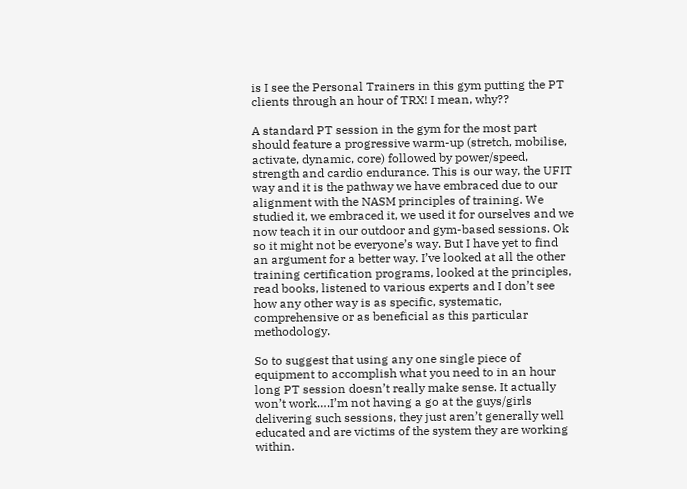is I see the Personal Trainers in this gym putting the PT clients through an hour of TRX! I mean, why??

A standard PT session in the gym for the most part should feature a progressive warm-up (stretch, mobilise, activate, dynamic, core) followed by power/speed, strength and cardio endurance. This is our way, the UFIT way and it is the pathway we have embraced due to our alignment with the NASM principles of training. We studied it, we embraced it, we used it for ourselves and we now teach it in our outdoor and gym-based sessions. Ok so it might not be everyone’s way. But I have yet to find an argument for a better way. I’ve looked at all the other training certification programs, looked at the principles, read books, listened to various experts and I don’t see how any other way is as specific, systematic, comprehensive or as beneficial as this particular methodology.

So to suggest that using any one single piece of equipment to accomplish what you need to in an hour long PT session doesn’t really make sense. It actually won’t work….I’m not having a go at the guys/girls delivering such sessions, they just aren’t generally well educated and are victims of the system they are working within.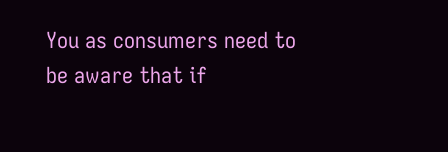You as consumers need to be aware that if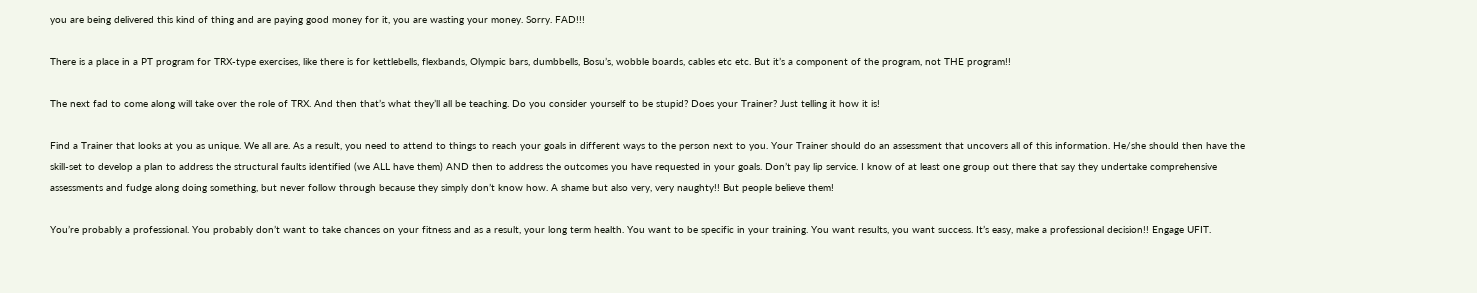you are being delivered this kind of thing and are paying good money for it, you are wasting your money. Sorry. FAD!!!

There is a place in a PT program for TRX-type exercises, like there is for kettlebells, flexbands, Olympic bars, dumbbells, Bosu’s, wobble boards, cables etc etc. But it’s a component of the program, not THE program!!

The next fad to come along will take over the role of TRX. And then that’s what they’ll all be teaching. Do you consider yourself to be stupid? Does your Trainer? Just telling it how it is!

Find a Trainer that looks at you as unique. We all are. As a result, you need to attend to things to reach your goals in different ways to the person next to you. Your Trainer should do an assessment that uncovers all of this information. He/she should then have the skill-set to develop a plan to address the structural faults identified (we ALL have them) AND then to address the outcomes you have requested in your goals. Don’t pay lip service. I know of at least one group out there that say they undertake comprehensive assessments and fudge along doing something, but never follow through because they simply don’t know how. A shame but also very, very naughty!! But people believe them!

You’re probably a professional. You probably don’t want to take chances on your fitness and as a result, your long term health. You want to be specific in your training. You want results, you want success. It’s easy, make a professional decision!! Engage UFIT.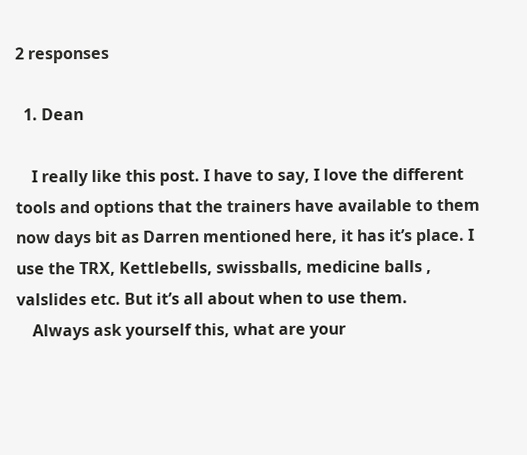2 responses

  1. Dean

    I really like this post. I have to say, I love the different tools and options that the trainers have available to them now days bit as Darren mentioned here, it has it’s place. I use the TRX, Kettlebells, swissballs, medicine balls , valslides etc. But it’s all about when to use them.
    Always ask yourself this, what are your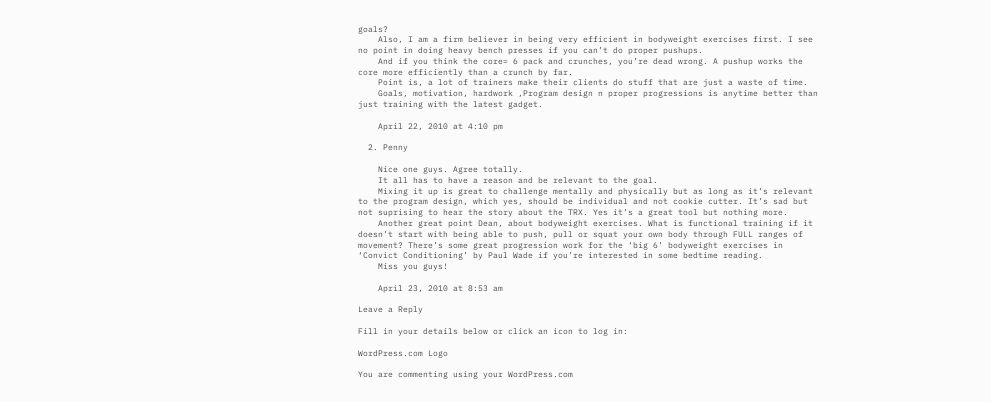goals?
    Also, I am a firm believer in being very efficient in bodyweight exercises first. I see no point in doing heavy bench presses if you can’t do proper pushups.
    And if you think the core= 6 pack and crunches, you’re dead wrong. A pushup works the core more efficiently than a crunch by far.
    Point is, a lot of trainers make their clients do stuff that are just a waste of time.
    Goals, motivation, hardwork ,Program design n proper progressions is anytime better than just training with the latest gadget.

    April 22, 2010 at 4:10 pm

  2. Penny

    Nice one guys. Agree totally.
    It all has to have a reason and be relevant to the goal.
    Mixing it up is great to challenge mentally and physically but as long as it’s relevant to the program design, which yes, should be individual and not cookie cutter. It’s sad but not suprising to hear the story about the TRX. Yes it’s a great tool but nothing more.
    Another great point Dean, about bodyweight exercises. What is functional training if it doesn’t start with being able to push, pull or squat your own body through FULL ranges of movement? There’s some great progression work for the ‘big 6’ bodyweight exercises in ‘Convict Conditioning’ by Paul Wade if you’re interested in some bedtime reading.
    Miss you guys!

    April 23, 2010 at 8:53 am

Leave a Reply

Fill in your details below or click an icon to log in:

WordPress.com Logo

You are commenting using your WordPress.com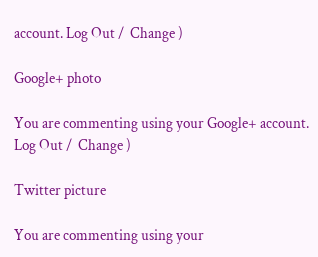account. Log Out /  Change )

Google+ photo

You are commenting using your Google+ account. Log Out /  Change )

Twitter picture

You are commenting using your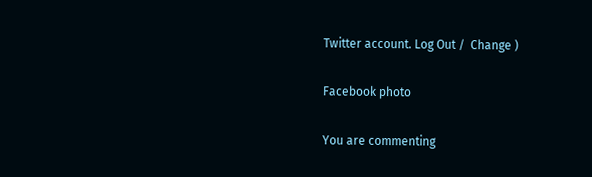Twitter account. Log Out /  Change )

Facebook photo

You are commenting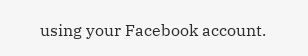using your Facebook account.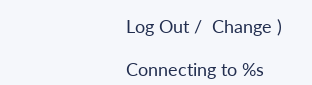Log Out /  Change )

Connecting to %s